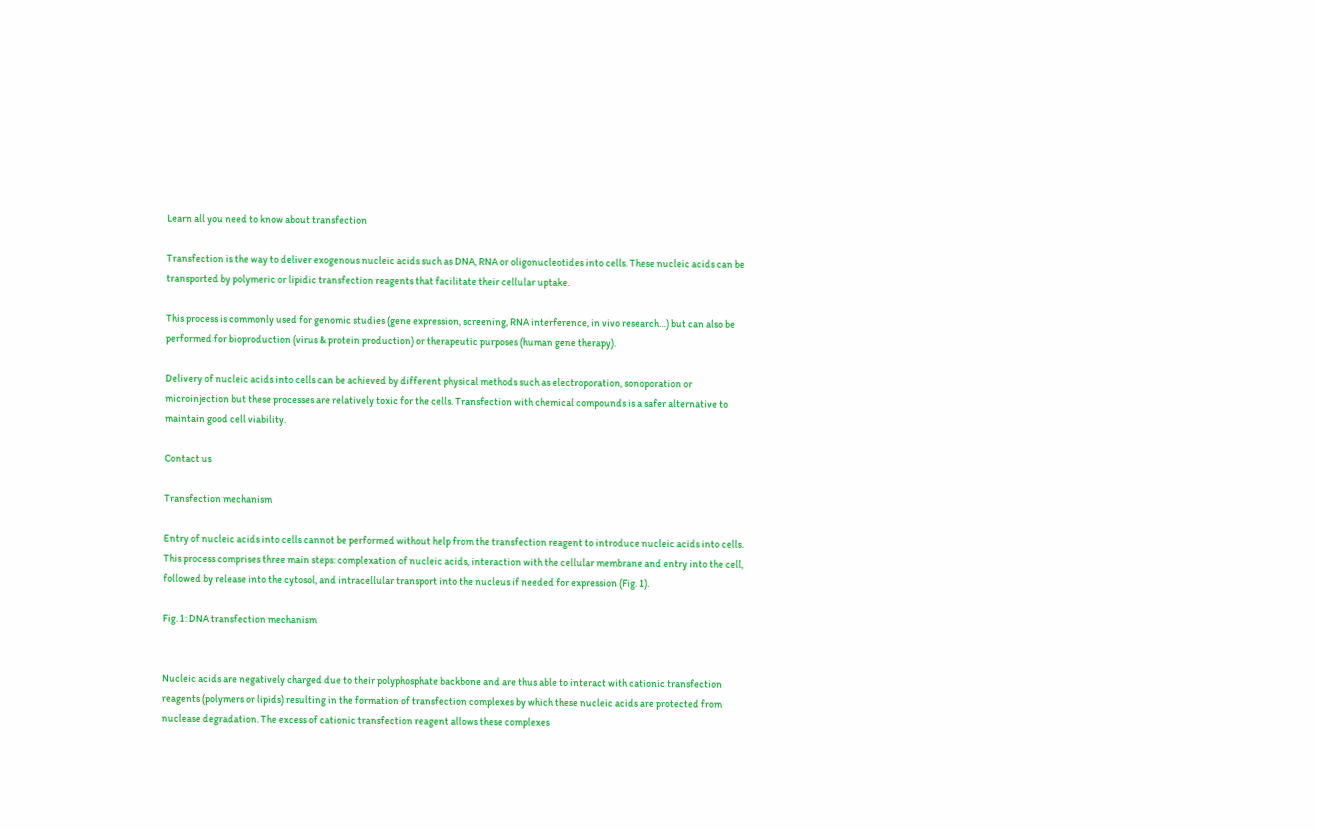Learn all you need to know about transfection

Transfection is the way to deliver exogenous nucleic acids such as DNA, RNA or oligonucleotides into cells. These nucleic acids can be transported by polymeric or lipidic transfection reagents that facilitate their cellular uptake.

This process is commonly used for genomic studies (gene expression, screening, RNA interference, in vivo research…) but can also be performed for bioproduction (virus & protein production) or therapeutic purposes (human gene therapy).

Delivery of nucleic acids into cells can be achieved by different physical methods such as electroporation, sonoporation or microinjection but these processes are relatively toxic for the cells. Transfection with chemical compounds is a safer alternative to maintain good cell viability.

Contact us

Transfection mechanism

Entry of nucleic acids into cells cannot be performed without help from the transfection reagent to introduce nucleic acids into cells. This process comprises three main steps: complexation of nucleic acids, interaction with the cellular membrane and entry into the cell, followed by release into the cytosol, and intracellular transport into the nucleus if needed for expression (Fig. 1).

Fig. 1: DNA transfection mechanism


Nucleic acids are negatively charged due to their polyphosphate backbone and are thus able to interact with cationic transfection reagents (polymers or lipids) resulting in the formation of transfection complexes by which these nucleic acids are protected from nuclease degradation. The excess of cationic transfection reagent allows these complexes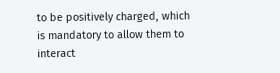to be positively charged, which is mandatory to allow them to interact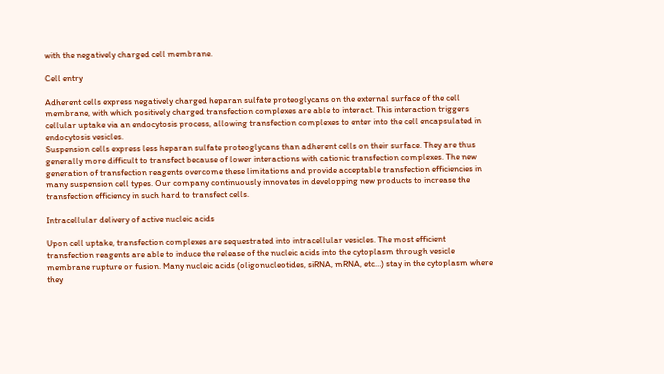with the negatively charged cell membrane.

Cell entry

Adherent cells express negatively charged heparan sulfate proteoglycans on the external surface of the cell membrane, with which positively charged transfection complexes are able to interact. This interaction triggers cellular uptake via an endocytosis process, allowing transfection complexes to enter into the cell encapsulated in endocytosis vesicles.
Suspension cells express less heparan sulfate proteoglycans than adherent cells on their surface. They are thus generally more difficult to transfect because of lower interactions with cationic transfection complexes. The new generation of transfection reagents overcome these limitations and provide acceptable transfection efficiencies in many suspension cell types. Our company continuously innovates in developping new products to increase the transfection efficiency in such hard to transfect cells.

Intracellular delivery of active nucleic acids

Upon cell uptake, transfection complexes are sequestrated into intracellular vesicles. The most efficient transfection reagents are able to induce the release of the nucleic acids into the cytoplasm through vesicle membrane rupture or fusion. Many nucleic acids (oligonucleotides, siRNA, mRNA, etc…) stay in the cytoplasm where they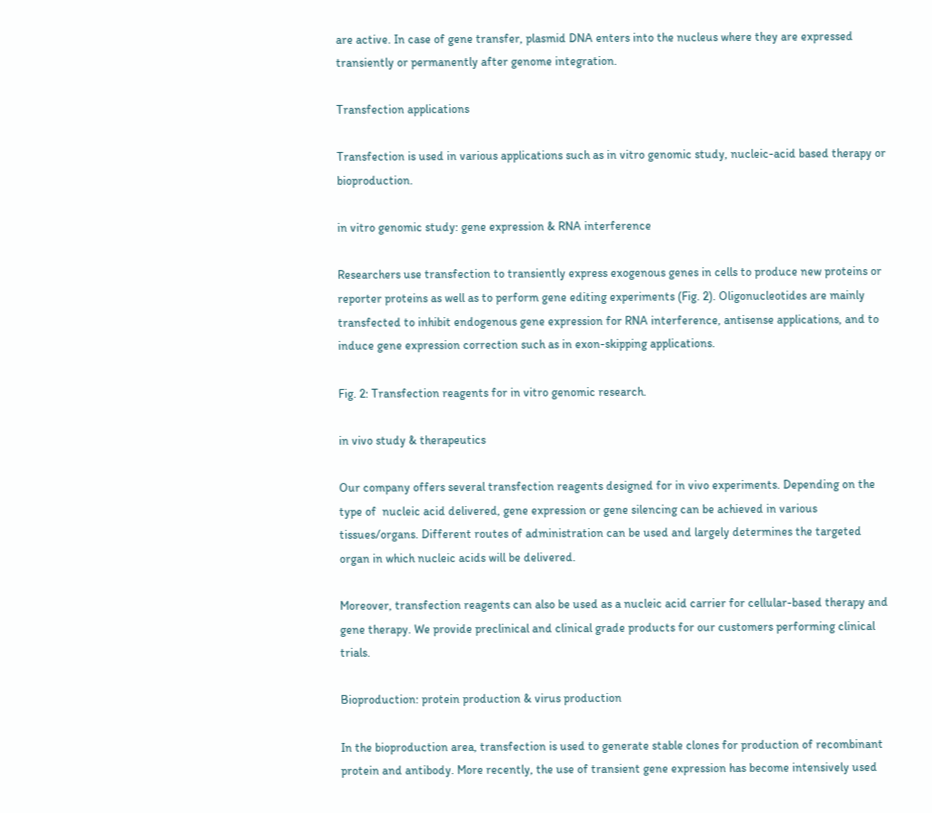are active. In case of gene transfer, plasmid DNA enters into the nucleus where they are expressed transiently or permanently after genome integration.

Transfection applications

Transfection is used in various applications such as in vitro genomic study, nucleic-acid based therapy or bioproduction.

in vitro genomic study: gene expression & RNA interference

Researchers use transfection to transiently express exogenous genes in cells to produce new proteins or reporter proteins as well as to perform gene editing experiments (Fig. 2). Oligonucleotides are mainly transfected to inhibit endogenous gene expression for RNA interference, antisense applications, and to induce gene expression correction such as in exon-skipping applications.

Fig. 2: Transfection reagents for in vitro genomic research.

in vivo study & therapeutics

Our company offers several transfection reagents designed for in vivo experiments. Depending on the type of  nucleic acid delivered, gene expression or gene silencing can be achieved in various tissues/organs. Different routes of administration can be used and largely determines the targeted organ in which nucleic acids will be delivered.

Moreover, transfection reagents can also be used as a nucleic acid carrier for cellular-based therapy and gene therapy. We provide preclinical and clinical grade products for our customers performing clinical trials.

Bioproduction: protein production & virus production

In the bioproduction area, transfection is used to generate stable clones for production of recombinant protein and antibody. More recently, the use of transient gene expression has become intensively used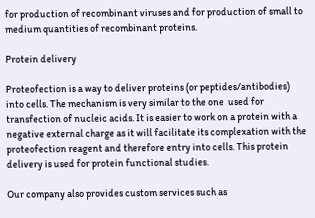for production of recombinant viruses and for production of small to medium quantities of recombinant proteins.

Protein delivery

Proteofection is a way to deliver proteins (or peptides/antibodies) into cells. The mechanism is very similar to the one  used for transfection of nucleic acids. It is easier to work on a protein with a negative external charge as it will facilitate its complexation with the proteofection reagent and therefore entry into cells. This protein delivery is used for protein functional studies.

Our company also provides custom services such as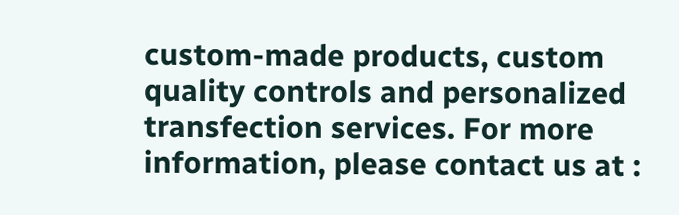custom-made products, custom quality controls and personalized transfection services. For more information, please contact us at :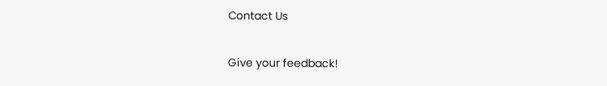Contact Us

Give your feedback!